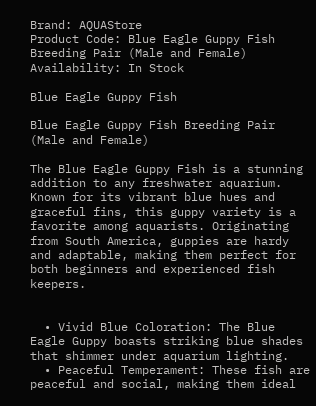Brand: AQUAStore
Product Code: Blue Eagle Guppy Fish Breeding Pair (Male and Female)
Availability: In Stock

Blue Eagle Guppy Fish

Blue Eagle Guppy Fish Breeding Pair (Male and Female)

The Blue Eagle Guppy Fish is a stunning addition to any freshwater aquarium. Known for its vibrant blue hues and graceful fins, this guppy variety is a favorite among aquarists. Originating from South America, guppies are hardy and adaptable, making them perfect for both beginners and experienced fish keepers.


  • Vivid Blue Coloration: The Blue Eagle Guppy boasts striking blue shades that shimmer under aquarium lighting.
  • Peaceful Temperament: These fish are peaceful and social, making them ideal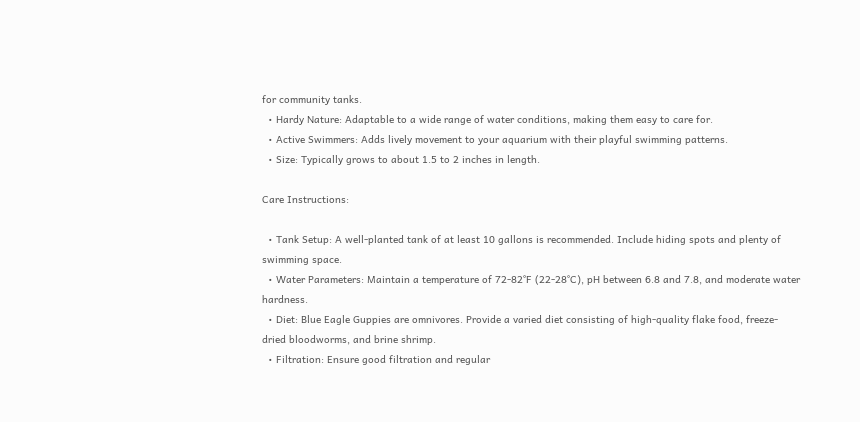for community tanks.
  • Hardy Nature: Adaptable to a wide range of water conditions, making them easy to care for.
  • Active Swimmers: Adds lively movement to your aquarium with their playful swimming patterns.
  • Size: Typically grows to about 1.5 to 2 inches in length.

Care Instructions:

  • Tank Setup: A well-planted tank of at least 10 gallons is recommended. Include hiding spots and plenty of swimming space.
  • Water Parameters: Maintain a temperature of 72-82°F (22-28°C), pH between 6.8 and 7.8, and moderate water hardness.
  • Diet: Blue Eagle Guppies are omnivores. Provide a varied diet consisting of high-quality flake food, freeze-dried bloodworms, and brine shrimp.
  • Filtration: Ensure good filtration and regular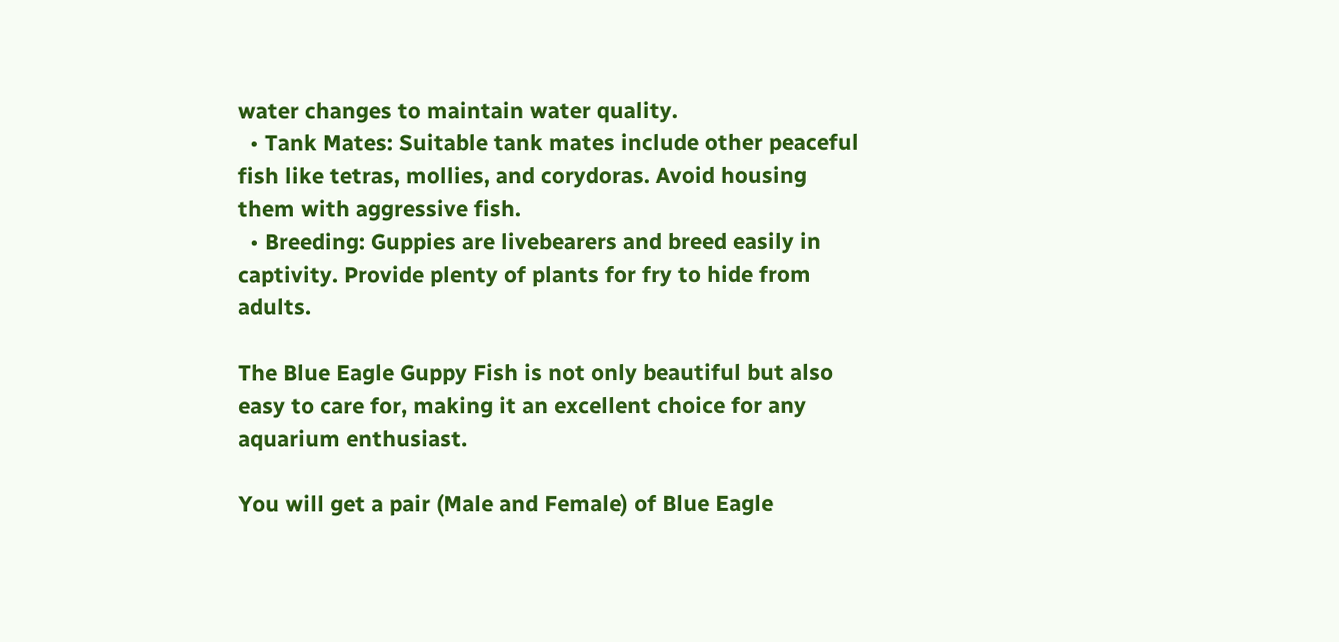water changes to maintain water quality.
  • Tank Mates: Suitable tank mates include other peaceful fish like tetras, mollies, and corydoras. Avoid housing them with aggressive fish.
  • Breeding: Guppies are livebearers and breed easily in captivity. Provide plenty of plants for fry to hide from adults.

The Blue Eagle Guppy Fish is not only beautiful but also easy to care for, making it an excellent choice for any aquarium enthusiast.

You will get a pair (Male and Female) of Blue Eagle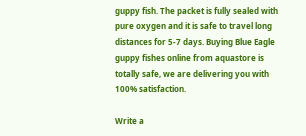guppy fish. The packet is fully sealed with pure oxygen and it is safe to travel long distances for 5-7 days. Buying Blue Eagle guppy fishes online from aquastore is totally safe, we are delivering you with 100% satisfaction.

Write a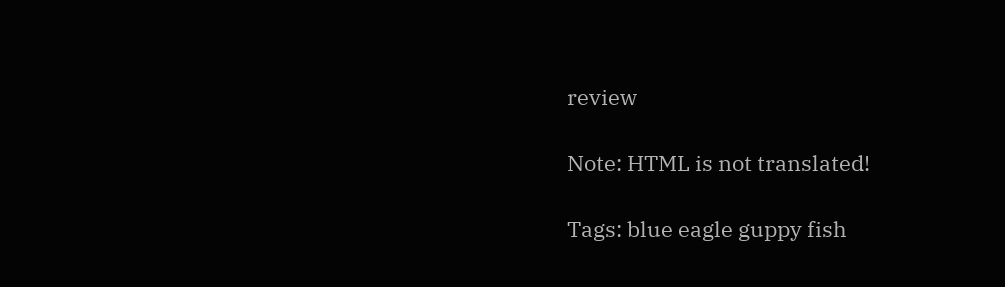review

Note: HTML is not translated!

Tags: blue eagle guppy fish